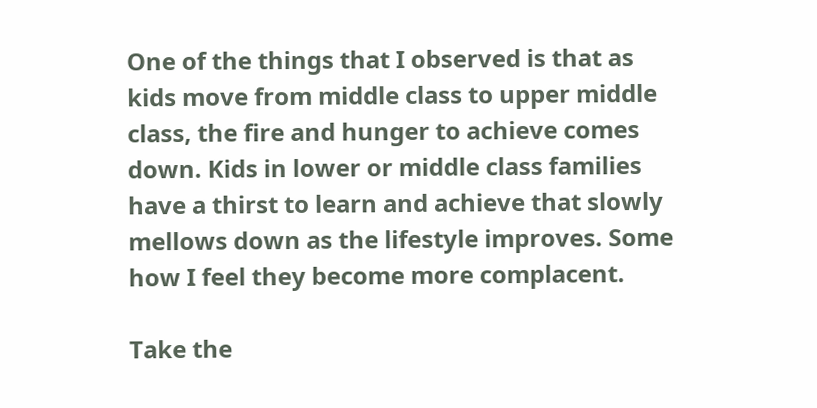One of the things that I observed is that as kids move from middle class to upper middle class, the fire and hunger to achieve comes down. Kids in lower or middle class families have a thirst to learn and achieve that slowly mellows down as the lifestyle improves. Some how I feel they become more complacent.

Take the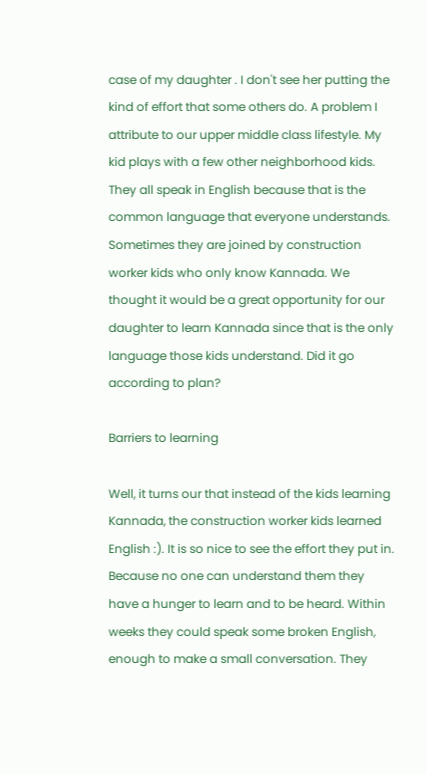case of my daughter . I don't see her putting the kind of effort that some others do. A problem I attribute to our upper middle class lifestyle. My kid plays with a few other neighborhood kids. They all speak in English because that is the common language that everyone understands. Sometimes they are joined by construction worker kids who only know Kannada. We thought it would be a great opportunity for our daughter to learn Kannada since that is the only language those kids understand. Did it go according to plan?

Barriers to learning

Well, it turns our that instead of the kids learning Kannada, the construction worker kids learned English :). It is so nice to see the effort they put in. Because no one can understand them they have a hunger to learn and to be heard. Within weeks they could speak some broken English, enough to make a small conversation. They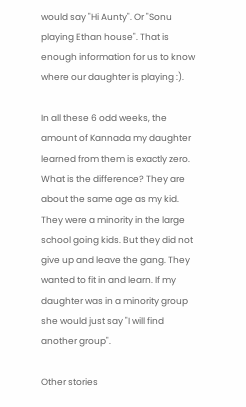would say "Hi Aunty". Or "Sonu playing Ethan house". That is enough information for us to know where our daughter is playing :).

In all these 6 odd weeks, the amount of Kannada my daughter learned from them is exactly zero. What is the difference? They are about the same age as my kid. They were a minority in the large school going kids. But they did not give up and leave the gang. They wanted to fit in and learn. If my daughter was in a minority group she would just say "I will find another group".

Other stories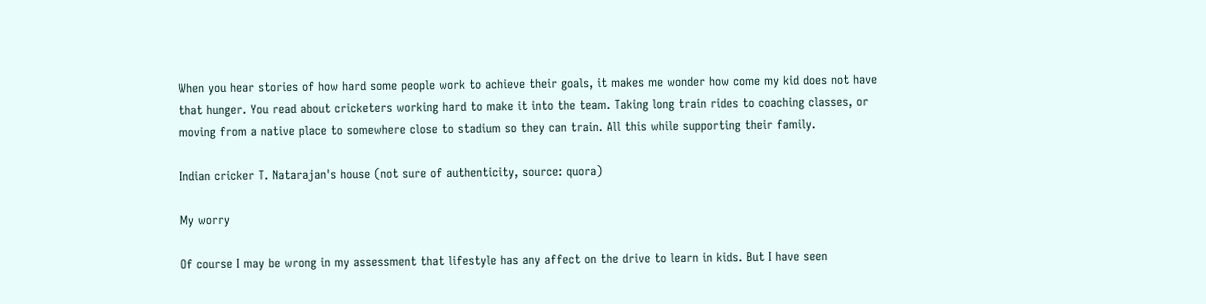When you hear stories of how hard some people work to achieve their goals, it makes me wonder how come my kid does not have that hunger. You read about cricketers working hard to make it into the team. Taking long train rides to coaching classes, or moving from a native place to somewhere close to stadium so they can train. All this while supporting their family.

Indian cricker T. Natarajan's house (not sure of authenticity, source: quora)

My worry

Of course I may be wrong in my assessment that lifestyle has any affect on the drive to learn in kids. But I have seen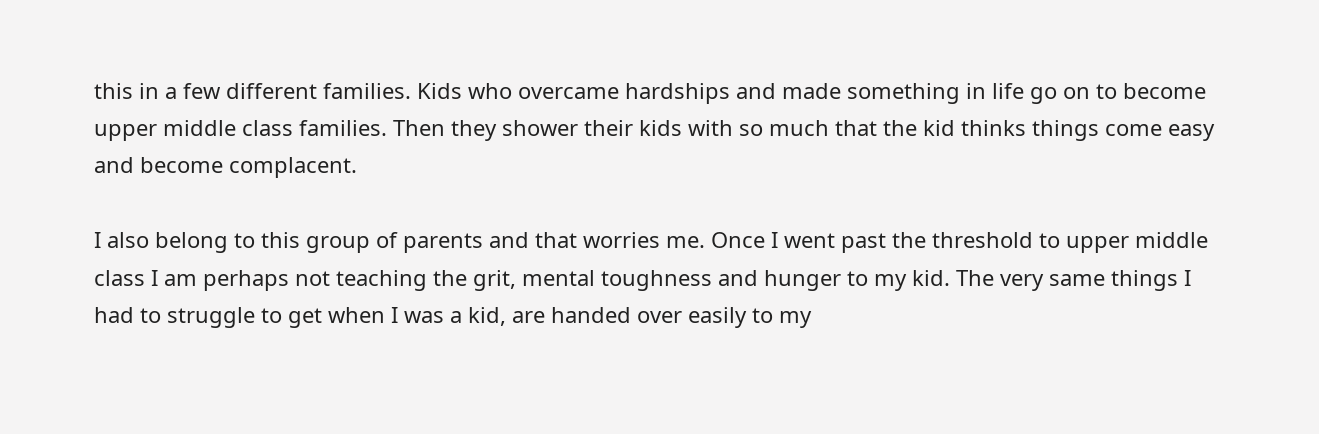this in a few different families. Kids who overcame hardships and made something in life go on to become upper middle class families. Then they shower their kids with so much that the kid thinks things come easy and become complacent.

I also belong to this group of parents and that worries me. Once I went past the threshold to upper middle class I am perhaps not teaching the grit, mental toughness and hunger to my kid. The very same things I had to struggle to get when I was a kid, are handed over easily to my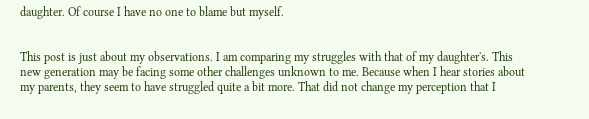daughter. Of course I have no one to blame but myself.


This post is just about my observations. I am comparing my struggles with that of my daughter's. This new generation may be facing some other challenges unknown to me. Because when I hear stories about my parents, they seem to have struggled quite a bit more. That did not change my perception that I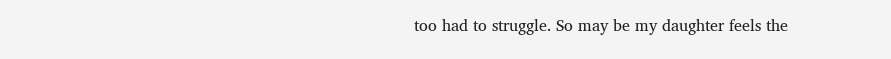too had to struggle. So may be my daughter feels the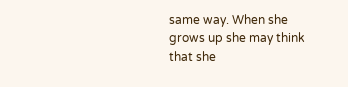same way. When she grows up she may think that she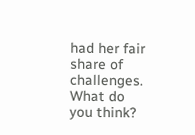had her fair share of challenges. What do you think?